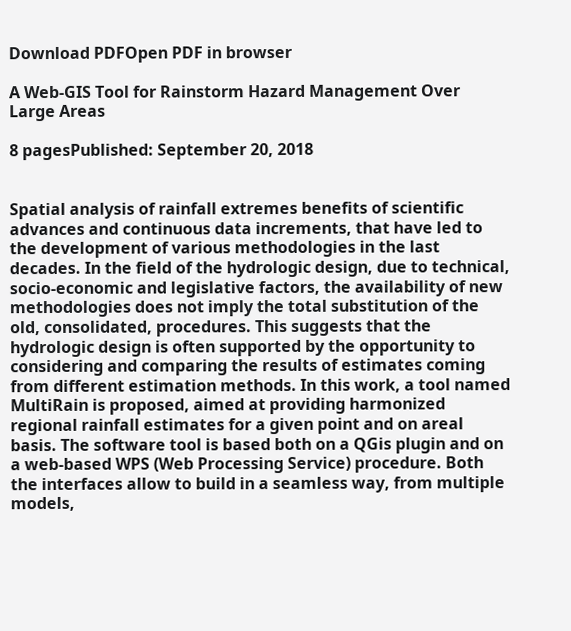Download PDFOpen PDF in browser

A Web-GIS Tool for Rainstorm Hazard Management Over Large Areas

8 pagesPublished: September 20, 2018


Spatial analysis of rainfall extremes benefits of scientific advances and continuous data increments, that have led to the development of various methodologies in the last decades. In the field of the hydrologic design, due to technical, socio-economic and legislative factors, the availability of new methodologies does not imply the total substitution of the old, consolidated, procedures. This suggests that the hydrologic design is often supported by the opportunity to considering and comparing the results of estimates coming from different estimation methods. In this work, a tool named MultiRain is proposed, aimed at providing harmonized regional rainfall estimates for a given point and on areal basis. The software tool is based both on a QGis plugin and on a web-based WPS (Web Processing Service) procedure. Both the interfaces allow to build in a seamless way, from multiple models,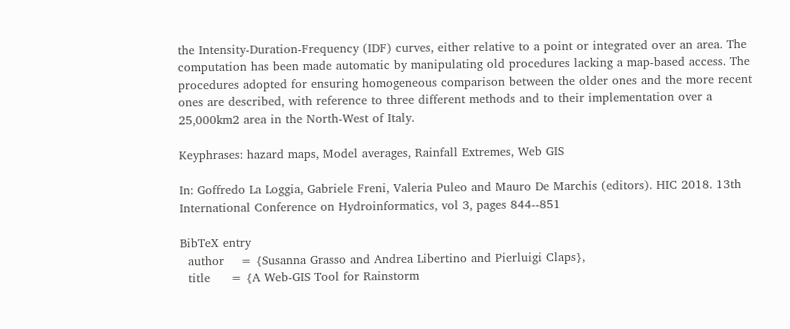the Intensity-Duration-Frequency (IDF) curves, either relative to a point or integrated over an area. The computation has been made automatic by manipulating old procedures lacking a map-based access. The procedures adopted for ensuring homogeneous comparison between the older ones and the more recent ones are described, with reference to three different methods and to their implementation over a 25,000km2 area in the North-West of Italy.

Keyphrases: hazard maps, Model averages, Rainfall Extremes, Web GIS

In: Goffredo La Loggia, Gabriele Freni, Valeria Puleo and Mauro De Marchis (editors). HIC 2018. 13th International Conference on Hydroinformatics, vol 3, pages 844--851

BibTeX entry
  author    = {Susanna Grasso and Andrea Libertino and Pierluigi Claps},
  title     = {A Web-GIS Tool for Rainstorm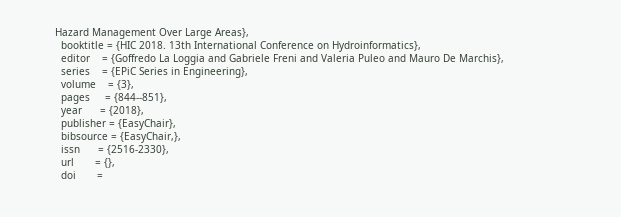Hazard Management Over Large Areas},
  booktitle = {HIC 2018. 13th International Conference on Hydroinformatics},
  editor    = {Goffredo La Loggia and Gabriele Freni and Valeria Puleo and Mauro De Marchis},
  series    = {EPiC Series in Engineering},
  volume    = {3},
  pages     = {844--851},
  year      = {2018},
  publisher = {EasyChair},
  bibsource = {EasyChair,},
  issn      = {2516-2330},
  url       = {},
  doi       =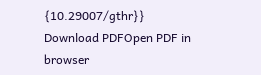{10.29007/gthr}}
Download PDFOpen PDF in browser